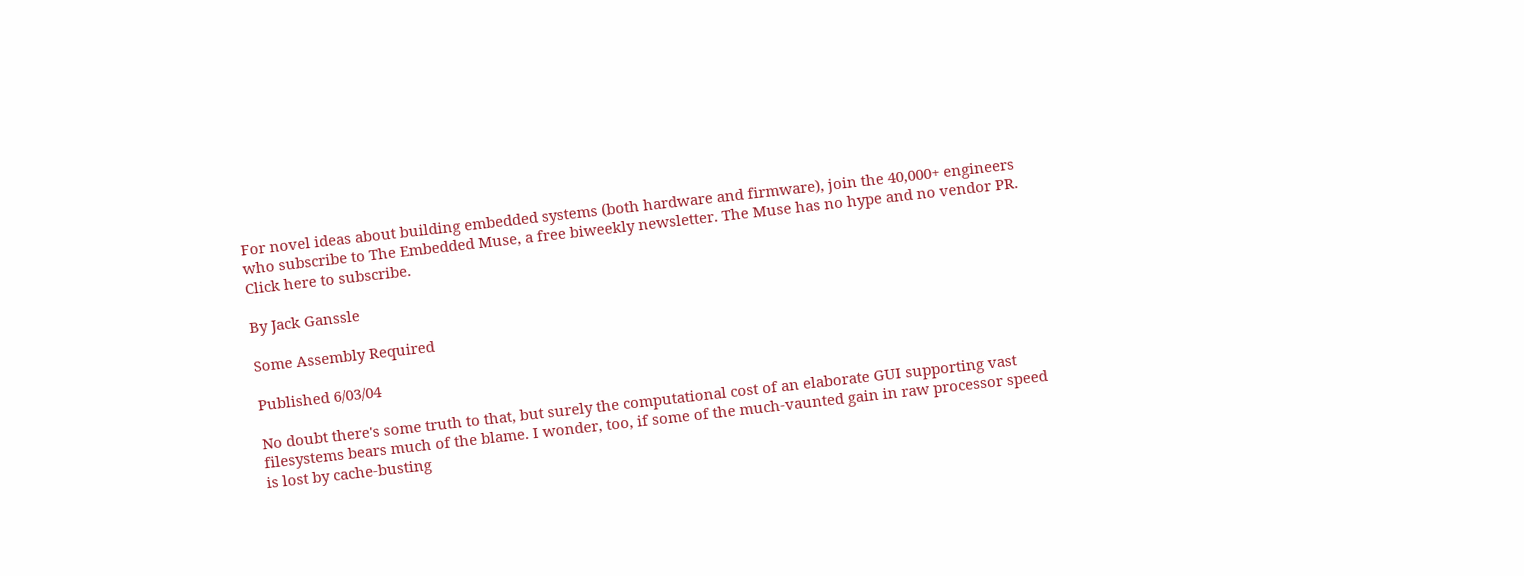For novel ideas about building embedded systems (both hardware and firmware), join the 40,000+ engineers who subscribe to The Embedded Muse, a free biweekly newsletter. The Muse has no hype and no vendor PR. Click here to subscribe.

By Jack Ganssle

Some Assembly Required

Published 6/03/04

No doubt there's some truth to that, but surely the computational cost of an elaborate GUI supporting vast filesystems bears much of the blame. I wonder, too, if some of the much-vaunted gain in raw processor speed is lost by cache-busting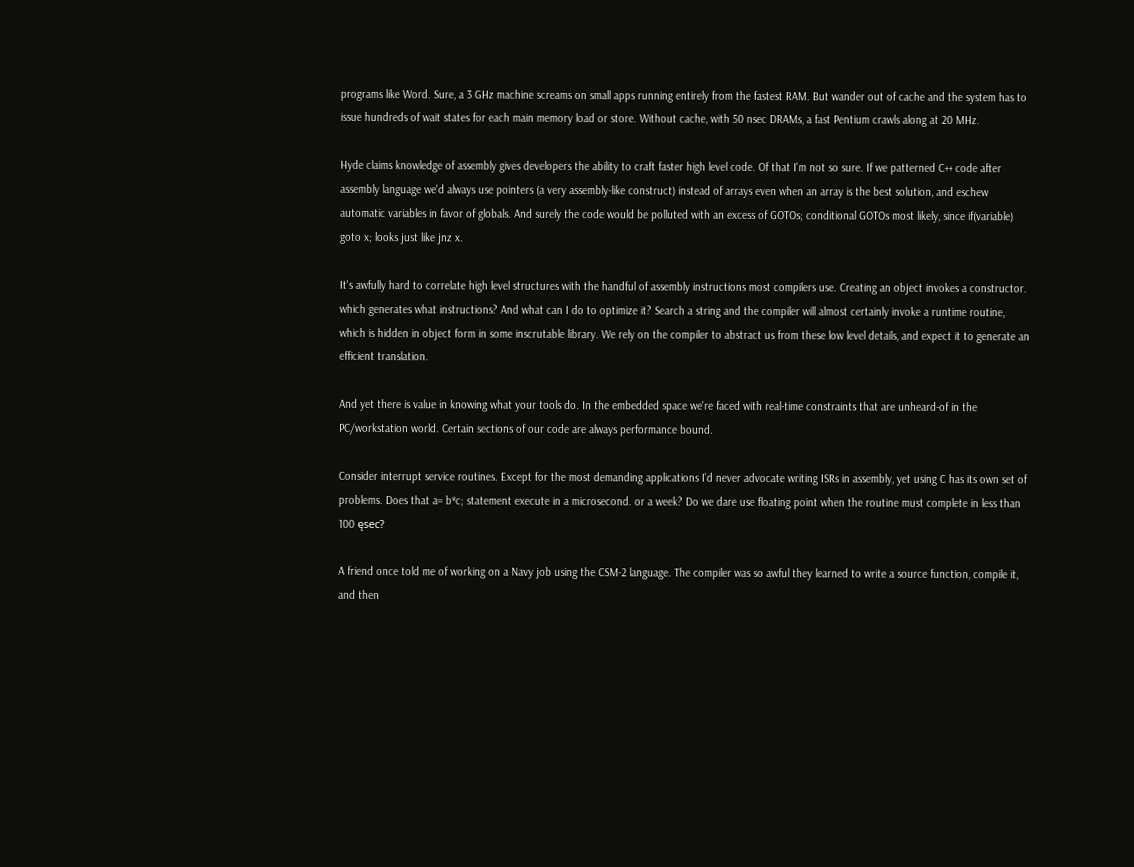programs like Word. Sure, a 3 GHz machine screams on small apps running entirely from the fastest RAM. But wander out of cache and the system has to issue hundreds of wait states for each main memory load or store. Without cache, with 50 nsec DRAMs, a fast Pentium crawls along at 20 MHz.

Hyde claims knowledge of assembly gives developers the ability to craft faster high level code. Of that I'm not so sure. If we patterned C++ code after assembly language we'd always use pointers (a very assembly-like construct) instead of arrays even when an array is the best solution, and eschew automatic variables in favor of globals. And surely the code would be polluted with an excess of GOTOs; conditional GOTOs most likely, since if(variable) goto x; looks just like jnz x.

It's awfully hard to correlate high level structures with the handful of assembly instructions most compilers use. Creating an object invokes a constructor. which generates what instructions? And what can I do to optimize it? Search a string and the compiler will almost certainly invoke a runtime routine, which is hidden in object form in some inscrutable library. We rely on the compiler to abstract us from these low level details, and expect it to generate an efficient translation.

And yet there is value in knowing what your tools do. In the embedded space we're faced with real-time constraints that are unheard-of in the PC/workstation world. Certain sections of our code are always performance bound.

Consider interrupt service routines. Except for the most demanding applications I'd never advocate writing ISRs in assembly, yet using C has its own set of problems. Does that a= b*c; statement execute in a microsecond. or a week? Do we dare use floating point when the routine must complete in less than 100 ęsec?

A friend once told me of working on a Navy job using the CSM-2 language. The compiler was so awful they learned to write a source function, compile it, and then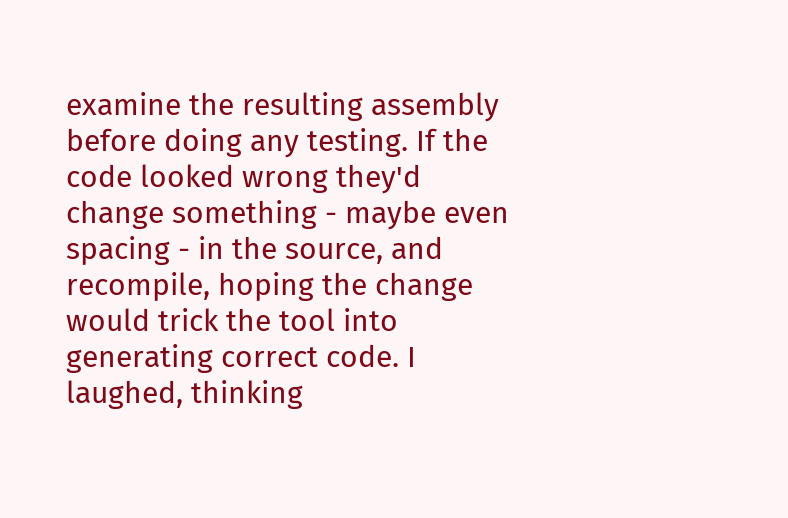examine the resulting assembly before doing any testing. If the code looked wrong they'd change something - maybe even spacing - in the source, and recompile, hoping the change would trick the tool into generating correct code. I laughed, thinking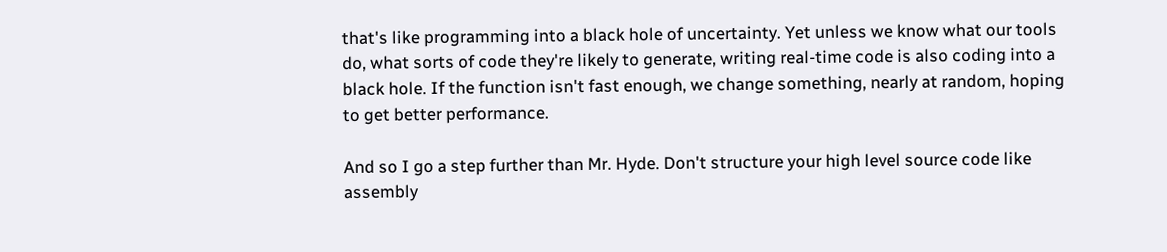that's like programming into a black hole of uncertainty. Yet unless we know what our tools do, what sorts of code they're likely to generate, writing real-time code is also coding into a black hole. If the function isn't fast enough, we change something, nearly at random, hoping to get better performance.

And so I go a step further than Mr. Hyde. Don't structure your high level source code like assembly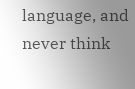language, and never think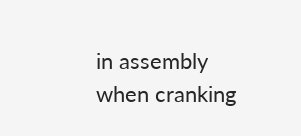in assembly when cranking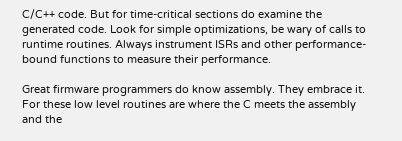C/C++ code. But for time-critical sections do examine the generated code. Look for simple optimizations, be wary of calls to runtime routines. Always instrument ISRs and other performance-bound functions to measure their performance.

Great firmware programmers do know assembly. They embrace it. For these low level routines are where the C meets the assembly and the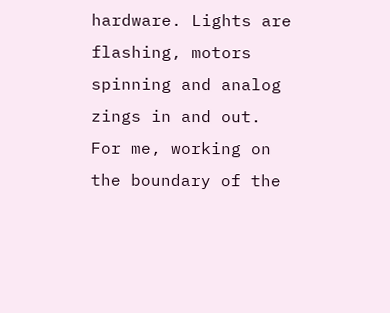hardware. Lights are flashing, motors spinning and analog zings in and out. For me, working on the boundary of the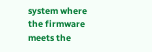system where the firmware meets the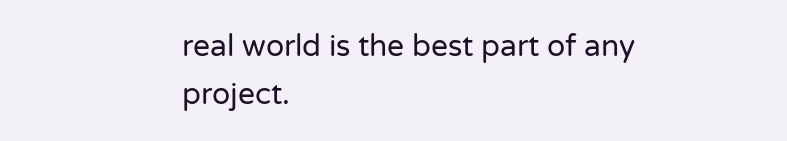real world is the best part of any project.